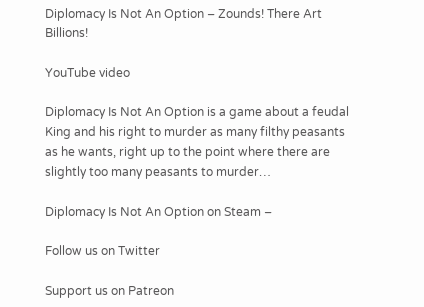Diplomacy Is Not An Option – Zounds! There Art Billions!

YouTube video

Diplomacy Is Not An Option is a game about a feudal King and his right to murder as many filthy peasants as he wants, right up to the point where there are slightly too many peasants to murder…

Diplomacy Is Not An Option on Steam –

Follow us on Twitter

Support us on Patreon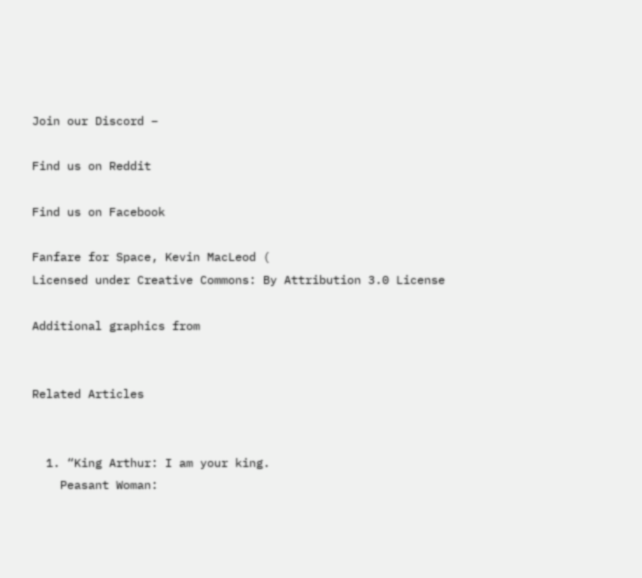Join our Discord –

Find us on Reddit

Find us on Facebook

Fanfare for Space, Kevin MacLeod (
Licensed under Creative Commons: By Attribution 3.0 License

Additional graphics from


Related Articles


  1. “King Arthur: I am your king.
    Peasant Woman: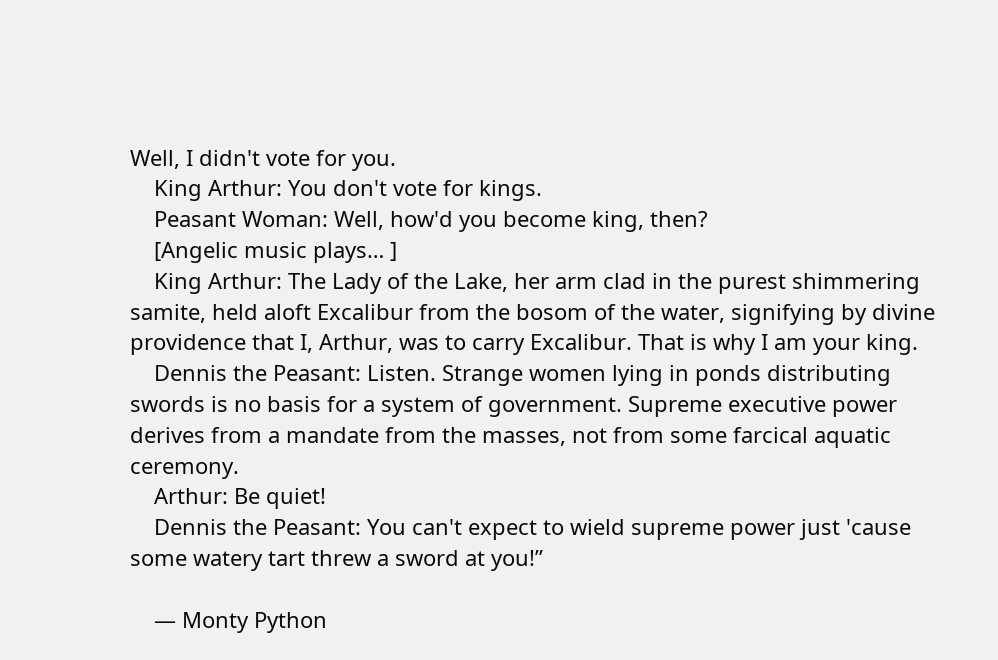Well, I didn't vote for you.
    King Arthur: You don't vote for kings.
    Peasant Woman: Well, how'd you become king, then?
    [Angelic music plays… ]
    King Arthur: The Lady of the Lake, her arm clad in the purest shimmering samite, held aloft Excalibur from the bosom of the water, signifying by divine providence that I, Arthur, was to carry Excalibur. That is why I am your king.
    Dennis the Peasant: Listen. Strange women lying in ponds distributing swords is no basis for a system of government. Supreme executive power derives from a mandate from the masses, not from some farcical aquatic ceremony.
    Arthur: Be quiet!
    Dennis the Peasant: You can't expect to wield supreme power just 'cause some watery tart threw a sword at you!”

    ― Monty Python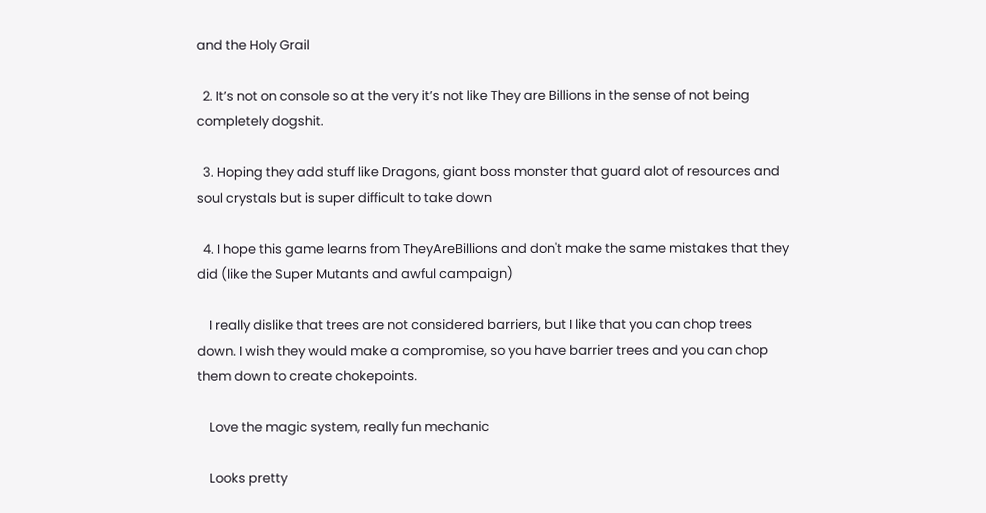and the Holy Grail

  2. It’s not on console so at the very it’s not like They are Billions in the sense of not being completely dogshit.

  3. Hoping they add stuff like Dragons, giant boss monster that guard alot of resources and soul crystals but is super difficult to take down

  4. I hope this game learns from TheyAreBillions and don't make the same mistakes that they did (like the Super Mutants and awful campaign)

    I really dislike that trees are not considered barriers, but I like that you can chop trees down. I wish they would make a compromise, so you have barrier trees and you can chop them down to create chokepoints.

    Love the magic system, really fun mechanic

    Looks pretty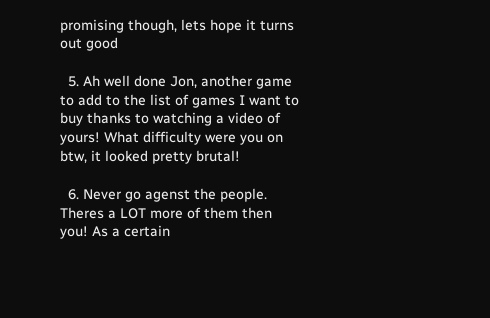promising though, lets hope it turns out good

  5. Ah well done Jon, another game to add to the list of games I want to buy thanks to watching a video of yours! What difficulty were you on btw, it looked pretty brutal!

  6. Never go agenst the people. Theres a LOT more of them then you! As a certain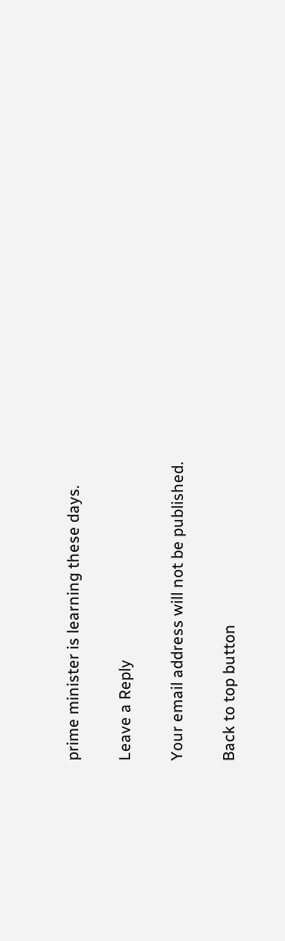prime minister is learning these days.

Leave a Reply

Your email address will not be published.

Back to top button